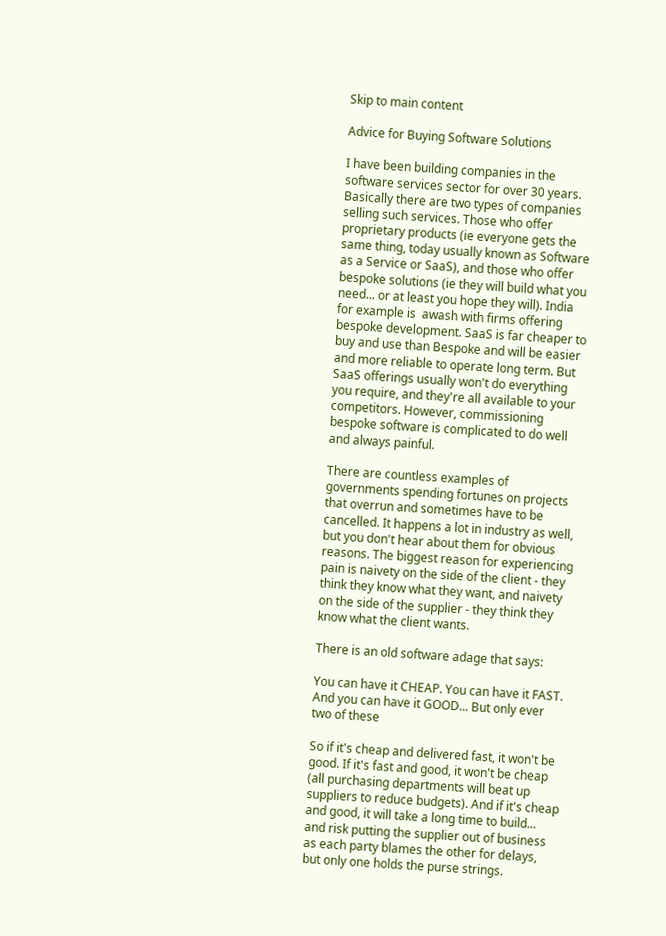Skip to main content

Advice for Buying Software Solutions

I have been building companies in the software services sector for over 30 years. Basically there are two types of companies selling such services. Those who offer proprietary products (ie everyone gets the same thing, today usually known as Software as a Service or SaaS), and those who offer bespoke solutions (ie they will build what you need... or at least you hope they will). India for example is  awash with firms offering bespoke development. SaaS is far cheaper to buy and use than Bespoke and will be easier and more reliable to operate long term. But SaaS offerings usually won't do everything you require, and they're all available to your competitors. However, commissioning bespoke software is complicated to do well and always painful.

There are countless examples of governments spending fortunes on projects that overrun and sometimes have to be cancelled. It happens a lot in industry as well, but you don't hear about them for obvious reasons. The biggest reason for experiencing pain is naivety on the side of the client - they think they know what they want, and naivety on the side of the supplier - they think they know what the client wants.

There is an old software adage that says:

You can have it CHEAP. You can have it FAST. And you can have it GOOD... But only ever two of these

So if it's cheap and delivered fast, it won't be good. If it's fast and good, it won't be cheap (all purchasing departments will beat up suppliers to reduce budgets). And if it's cheap and good, it will take a long time to build... and risk putting the supplier out of business as each party blames the other for delays, but only one holds the purse strings.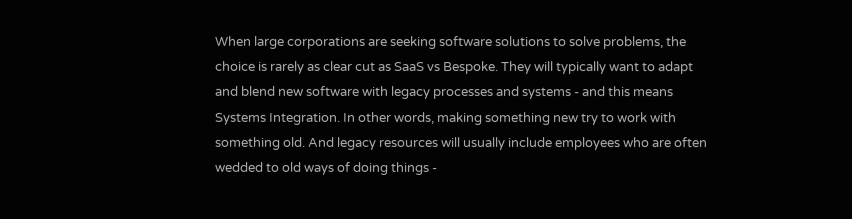When large corporations are seeking software solutions to solve problems, the choice is rarely as clear cut as SaaS vs Bespoke. They will typically want to adapt and blend new software with legacy processes and systems - and this means Systems Integration. In other words, making something new try to work with something old. And legacy resources will usually include employees who are often wedded to old ways of doing things -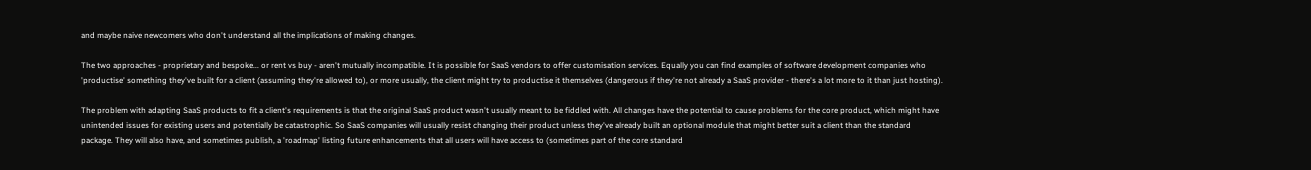and maybe naive newcomers who don't understand all the implications of making changes.

The two approaches - proprietary and bespoke... or rent vs buy - aren't mutually incompatible. It is possible for SaaS vendors to offer customisation services. Equally you can find examples of software development companies who 'productise' something they've built for a client (assuming they're allowed to), or more usually, the client might try to productise it themselves (dangerous if they're not already a SaaS provider - there's a lot more to it than just hosting).

The problem with adapting SaaS products to fit a client's requirements is that the original SaaS product wasn't usually meant to be fiddled with. All changes have the potential to cause problems for the core product, which might have unintended issues for existing users and potentially be catastrophic. So SaaS companies will usually resist changing their product unless they've already built an optional module that might better suit a client than the standard package. They will also have, and sometimes publish, a 'roadmap' listing future enhancements that all users will have access to (sometimes part of the core standard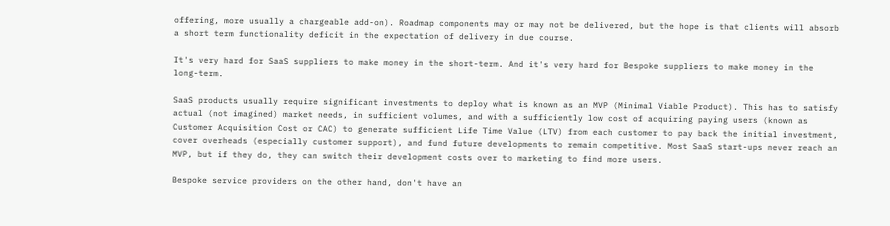offering, more usually a chargeable add-on). Roadmap components may or may not be delivered, but the hope is that clients will absorb a short term functionality deficit in the expectation of delivery in due course.

It's very hard for SaaS suppliers to make money in the short-term. And it's very hard for Bespoke suppliers to make money in the long-term.

SaaS products usually require significant investments to deploy what is known as an MVP (Minimal Viable Product). This has to satisfy actual (not imagined) market needs, in sufficient volumes, and with a sufficiently low cost of acquiring paying users (known as Customer Acquisition Cost or CAC) to generate sufficient Life Time Value (LTV) from each customer to pay back the initial investment, cover overheads (especially customer support), and fund future developments to remain competitive. Most SaaS start-ups never reach an MVP, but if they do, they can switch their development costs over to marketing to find more users.

Bespoke service providers on the other hand, don't have an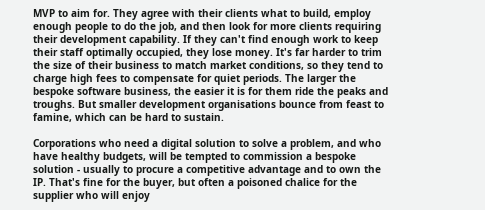MVP to aim for. They agree with their clients what to build, employ enough people to do the job, and then look for more clients requiring their development capability. If they can't find enough work to keep their staff optimally occupied, they lose money. It's far harder to trim the size of their business to match market conditions, so they tend to charge high fees to compensate for quiet periods. The larger the bespoke software business, the easier it is for them ride the peaks and troughs. But smaller development organisations bounce from feast to famine, which can be hard to sustain.

Corporations who need a digital solution to solve a problem, and who have healthy budgets, will be tempted to commission a bespoke solution - usually to procure a competitive advantage and to own the IP. That's fine for the buyer, but often a poisoned chalice for the supplier who will enjoy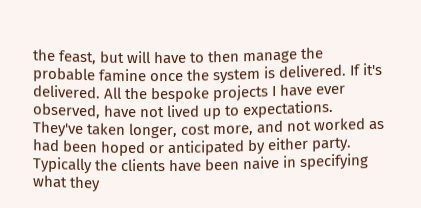the feast, but will have to then manage the probable famine once the system is delivered. If it's delivered. All the bespoke projects I have ever observed, have not lived up to expectations. They've taken longer, cost more, and not worked as had been hoped or anticipated by either party. Typically the clients have been naive in specifying what they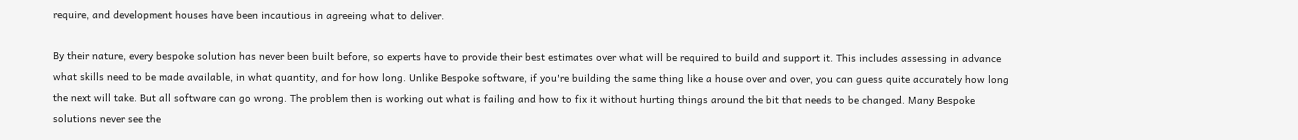require, and development houses have been incautious in agreeing what to deliver.

By their nature, every bespoke solution has never been built before, so experts have to provide their best estimates over what will be required to build and support it. This includes assessing in advance what skills need to be made available, in what quantity, and for how long. Unlike Bespoke software, if you're building the same thing like a house over and over, you can guess quite accurately how long the next will take. But all software can go wrong. The problem then is working out what is failing and how to fix it without hurting things around the bit that needs to be changed. Many Bespoke solutions never see the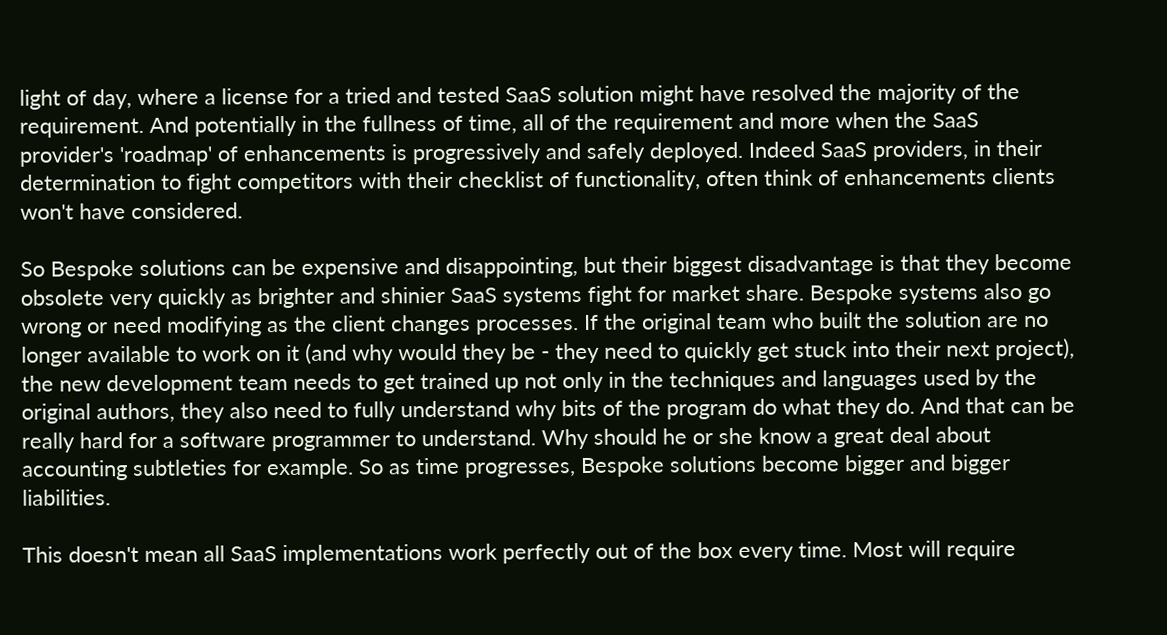light of day, where a license for a tried and tested SaaS solution might have resolved the majority of the requirement. And potentially in the fullness of time, all of the requirement and more when the SaaS provider's 'roadmap' of enhancements is progressively and safely deployed. Indeed SaaS providers, in their determination to fight competitors with their checklist of functionality, often think of enhancements clients won't have considered.

So Bespoke solutions can be expensive and disappointing, but their biggest disadvantage is that they become obsolete very quickly as brighter and shinier SaaS systems fight for market share. Bespoke systems also go wrong or need modifying as the client changes processes. If the original team who built the solution are no longer available to work on it (and why would they be - they need to quickly get stuck into their next project), the new development team needs to get trained up not only in the techniques and languages used by the original authors, they also need to fully understand why bits of the program do what they do. And that can be really hard for a software programmer to understand. Why should he or she know a great deal about accounting subtleties for example. So as time progresses, Bespoke solutions become bigger and bigger liabilities.

This doesn't mean all SaaS implementations work perfectly out of the box every time. Most will require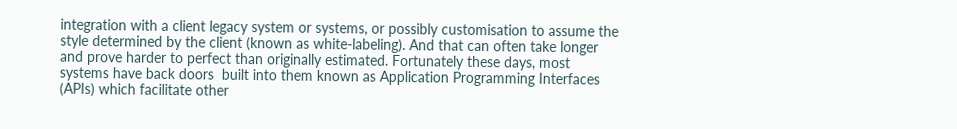integration with a client legacy system or systems, or possibly customisation to assume the style determined by the client (known as white-labeling). And that can often take longer and prove harder to perfect than originally estimated. Fortunately these days, most systems have back doors  built into them known as Application Programming Interfaces (APIs) which facilitate other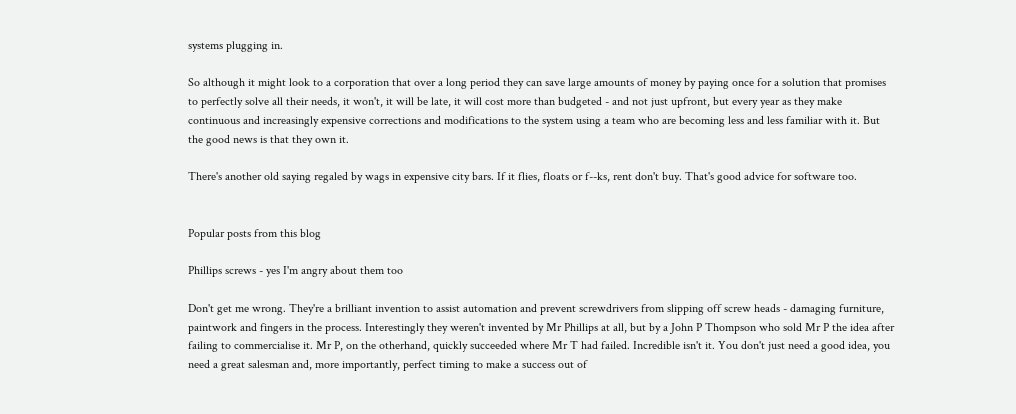systems plugging in.

So although it might look to a corporation that over a long period they can save large amounts of money by paying once for a solution that promises to perfectly solve all their needs, it won't, it will be late, it will cost more than budgeted - and not just upfront, but every year as they make continuous and increasingly expensive corrections and modifications to the system using a team who are becoming less and less familiar with it. But the good news is that they own it.

There's another old saying regaled by wags in expensive city bars. If it flies, floats or f--ks, rent don't buy. That's good advice for software too.


Popular posts from this blog

Phillips screws - yes I'm angry about them too

Don't get me wrong. They're a brilliant invention to assist automation and prevent screwdrivers from slipping off screw heads - damaging furniture, paintwork and fingers in the process. Interestingly they weren't invented by Mr Phillips at all, but by a John P Thompson who sold Mr P the idea after failing to commercialise it. Mr P, on the otherhand, quickly succeeded where Mr T had failed. Incredible isn't it. You don't just need a good idea, you need a great salesman and, more importantly, perfect timing to make a success out of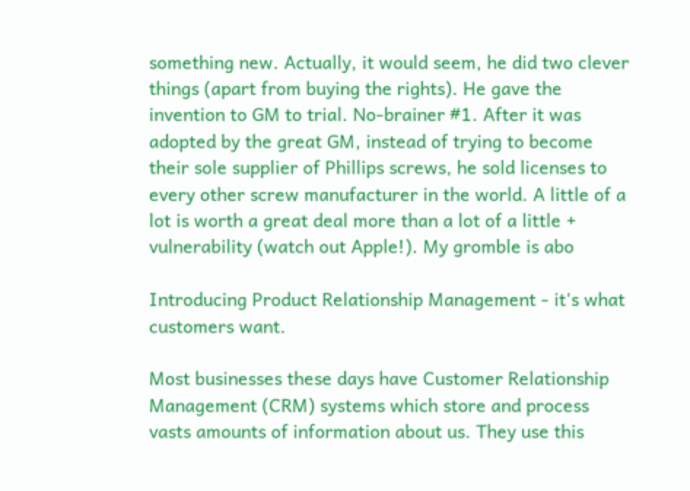something new. Actually, it would seem, he did two clever things (apart from buying the rights). He gave the invention to GM to trial. No-brainer #1. After it was adopted by the great GM, instead of trying to become their sole supplier of Phillips screws, he sold licenses to every other screw manufacturer in the world. A little of a lot is worth a great deal more than a lot of a little + vulnerability (watch out Apple!). My gromble is abo

Introducing Product Relationship Management - it's what customers want.

Most businesses these days have Customer Relationship Management (CRM) systems which store and process vasts amounts of information about us. They use this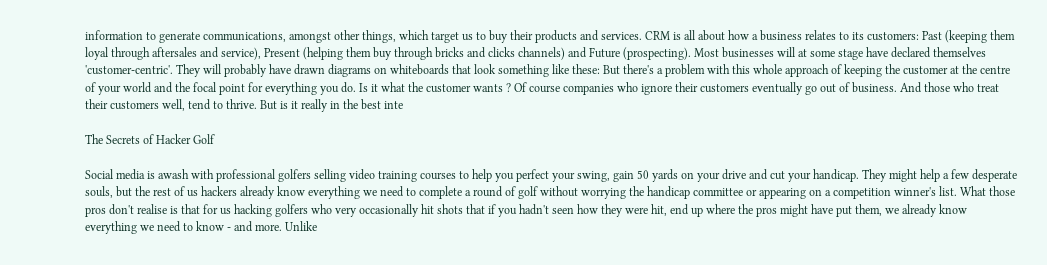information to generate communications, amongst other things, which target us to buy their products and services. CRM is all about how a business relates to its customers: Past (keeping them loyal through aftersales and service), Present (helping them buy through bricks and clicks channels) and Future (prospecting). Most businesses will at some stage have declared themselves 'customer-centric'. They will probably have drawn diagrams on whiteboards that look something like these: But there's a problem with this whole approach of keeping the customer at the centre of your world and the focal point for everything you do. Is it what the customer wants ? Of course companies who ignore their customers eventually go out of business. And those who treat their customers well, tend to thrive. But is it really in the best inte

The Secrets of Hacker Golf

Social media is awash with professional golfers selling video training courses to help you perfect your swing, gain 50 yards on your drive and cut your handicap. They might help a few desperate souls, but the rest of us hackers already know everything we need to complete a round of golf without worrying the handicap committee or appearing on a competition winner's list. What those pros don't realise is that for us hacking golfers who very occasionally hit shots that if you hadn't seen how they were hit, end up where the pros might have put them, we already know everything we need to know - and more. Unlike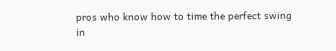pros who know how to time the perfect swing in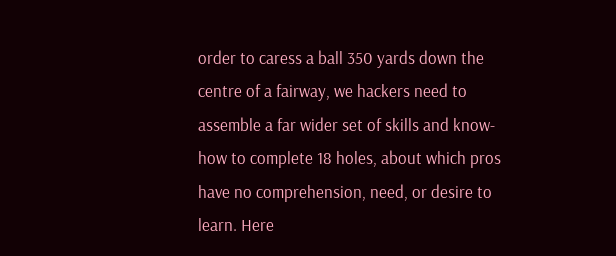order to caress a ball 350 yards down the centre of a fairway, we hackers need to assemble a far wider set of skills and know-how to complete 18 holes, about which pros have no comprehension, need, or desire to learn. Here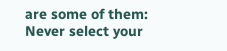are some of them: Never select your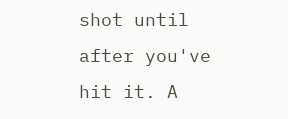shot until after you've hit it. A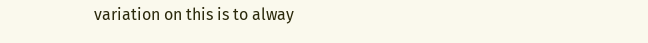variation on this is to alway